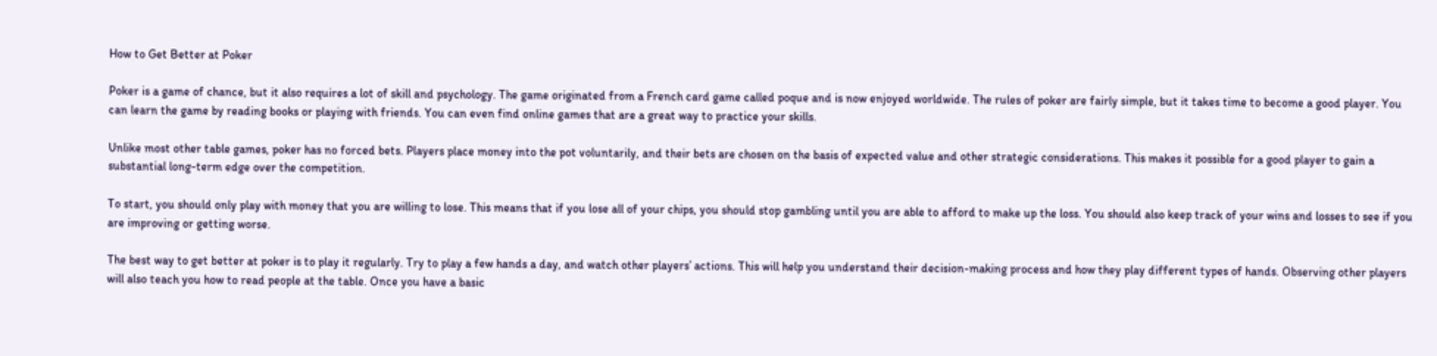How to Get Better at Poker

Poker is a game of chance, but it also requires a lot of skill and psychology. The game originated from a French card game called poque and is now enjoyed worldwide. The rules of poker are fairly simple, but it takes time to become a good player. You can learn the game by reading books or playing with friends. You can even find online games that are a great way to practice your skills.

Unlike most other table games, poker has no forced bets. Players place money into the pot voluntarily, and their bets are chosen on the basis of expected value and other strategic considerations. This makes it possible for a good player to gain a substantial long-term edge over the competition.

To start, you should only play with money that you are willing to lose. This means that if you lose all of your chips, you should stop gambling until you are able to afford to make up the loss. You should also keep track of your wins and losses to see if you are improving or getting worse.

The best way to get better at poker is to play it regularly. Try to play a few hands a day, and watch other players’ actions. This will help you understand their decision-making process and how they play different types of hands. Observing other players will also teach you how to read people at the table. Once you have a basic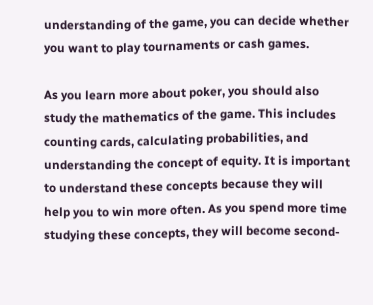understanding of the game, you can decide whether you want to play tournaments or cash games.

As you learn more about poker, you should also study the mathematics of the game. This includes counting cards, calculating probabilities, and understanding the concept of equity. It is important to understand these concepts because they will help you to win more often. As you spend more time studying these concepts, they will become second-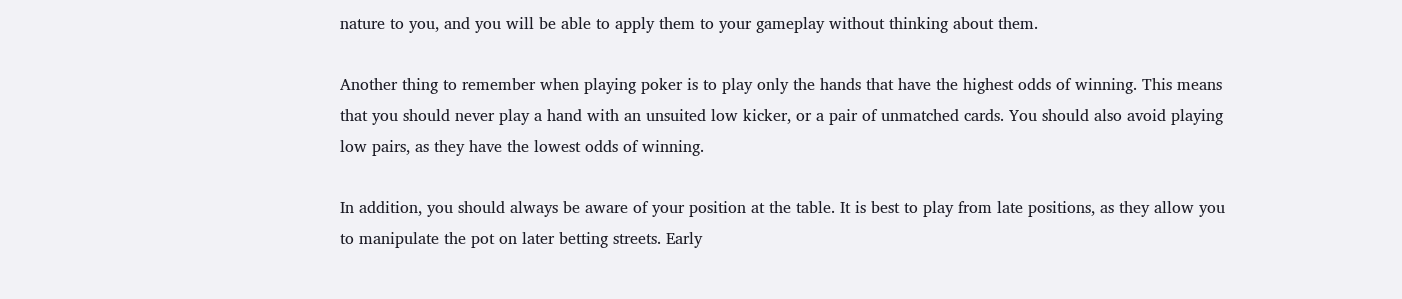nature to you, and you will be able to apply them to your gameplay without thinking about them.

Another thing to remember when playing poker is to play only the hands that have the highest odds of winning. This means that you should never play a hand with an unsuited low kicker, or a pair of unmatched cards. You should also avoid playing low pairs, as they have the lowest odds of winning.

In addition, you should always be aware of your position at the table. It is best to play from late positions, as they allow you to manipulate the pot on later betting streets. Early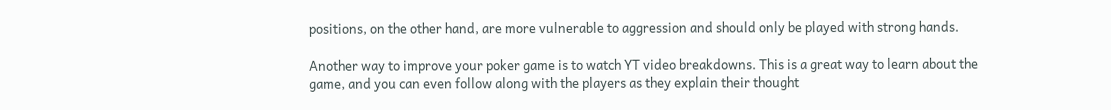positions, on the other hand, are more vulnerable to aggression and should only be played with strong hands.

Another way to improve your poker game is to watch YT video breakdowns. This is a great way to learn about the game, and you can even follow along with the players as they explain their thought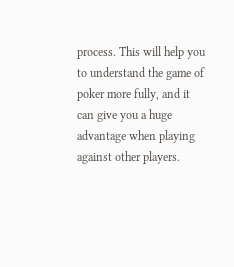process. This will help you to understand the game of poker more fully, and it can give you a huge advantage when playing against other players.